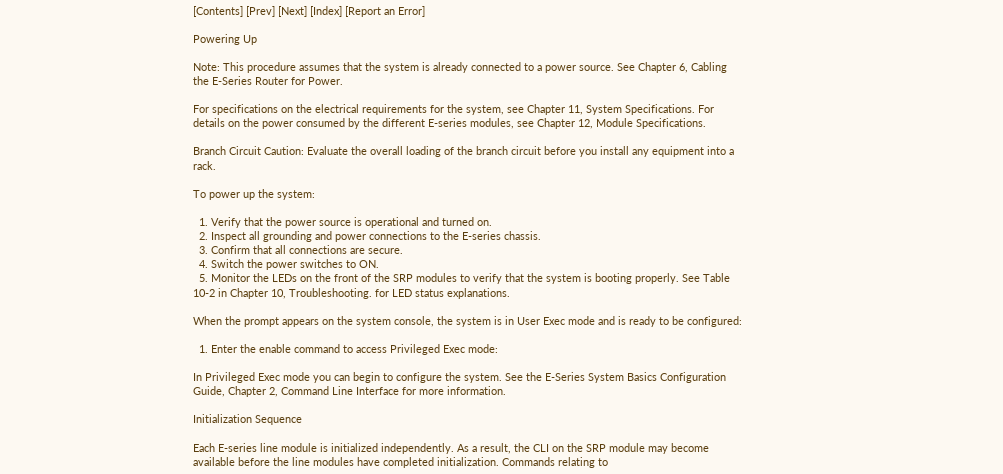[Contents] [Prev] [Next] [Index] [Report an Error]

Powering Up

Note: This procedure assumes that the system is already connected to a power source. See Chapter 6, Cabling the E-Series Router for Power.

For specifications on the electrical requirements for the system, see Chapter 11, System Specifications. For details on the power consumed by the different E-series modules, see Chapter 12, Module Specifications.

Branch Circuit Caution: Evaluate the overall loading of the branch circuit before you install any equipment into a rack.

To power up the system:

  1. Verify that the power source is operational and turned on.
  2. Inspect all grounding and power connections to the E-series chassis.
  3. Confirm that all connections are secure.
  4. Switch the power switches to ON.
  5. Monitor the LEDs on the front of the SRP modules to verify that the system is booting properly. See Table 10-2 in Chapter 10, Troubleshooting. for LED status explanations.

When the prompt appears on the system console, the system is in User Exec mode and is ready to be configured:

  1. Enter the enable command to access Privileged Exec mode:

In Privileged Exec mode you can begin to configure the system. See the E-Series System Basics Configuration Guide, Chapter 2, Command Line Interface for more information.

Initialization Sequence

Each E-series line module is initialized independently. As a result, the CLI on the SRP module may become available before the line modules have completed initialization. Commands relating to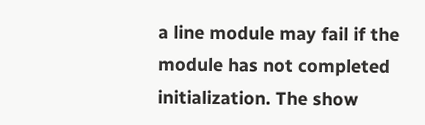a line module may fail if the module has not completed initialization. The show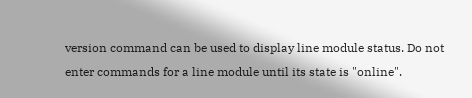version command can be used to display line module status. Do not enter commands for a line module until its state is "online".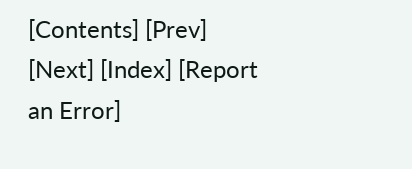[Contents] [Prev] [Next] [Index] [Report an Error]